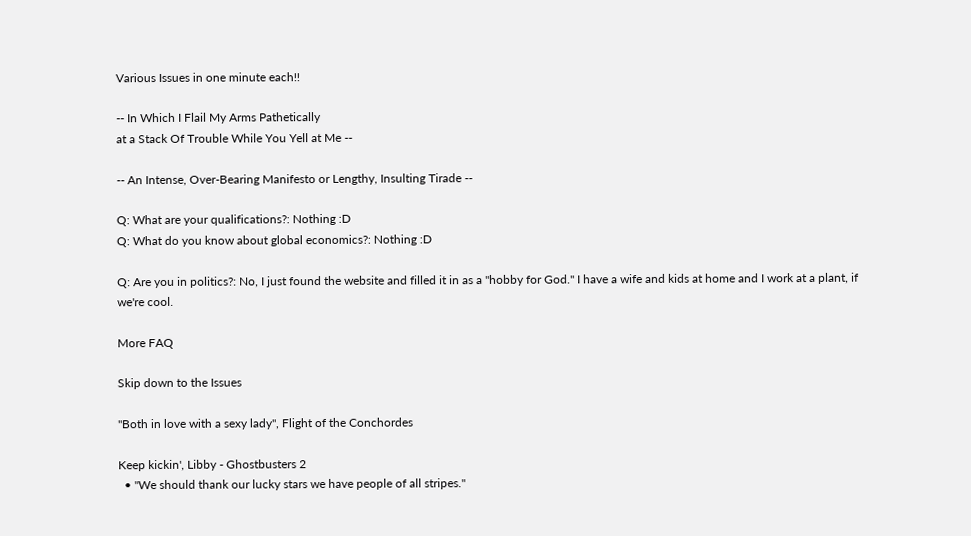Various Issues in one minute each!!

-- In Which I Flail My Arms Pathetically
at a Stack Of Trouble While You Yell at Me --

-- An Intense, Over-Bearing Manifesto or Lengthy, Insulting Tirade --

Q: What are your qualifications?: Nothing :D
Q: What do you know about global economics?: Nothing :D

Q: Are you in politics?: No, I just found the website and filled it in as a "hobby for God." I have a wife and kids at home and I work at a plant, if we're cool.

More FAQ

Skip down to the Issues

"Both in love with a sexy lady", Flight of the Conchordes

Keep kickin', Libby - Ghostbusters 2
  • "We should thank our lucky stars we have people of all stripes."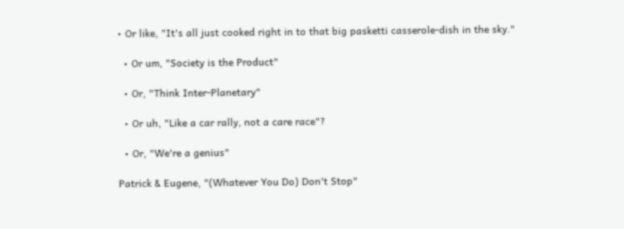• Or like, "It's all just cooked right in to that big pasketti casserole-dish in the sky."

  • Or um, "Society is the Product"

  • Or, "Think Inter-Planetary"

  • Or uh, "Like a car rally, not a care race"?

  • Or, "We're a genius"

Patrick & Eugene, "(Whatever You Do) Don't Stop"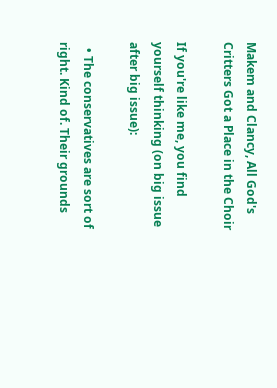Makem and Clancy, All God's Critters Got a Place in the Choir

If you're like me, you find yourself thinking (on big issue after big issue):

  • The conservatives are sort of right. Kind of. Their grounds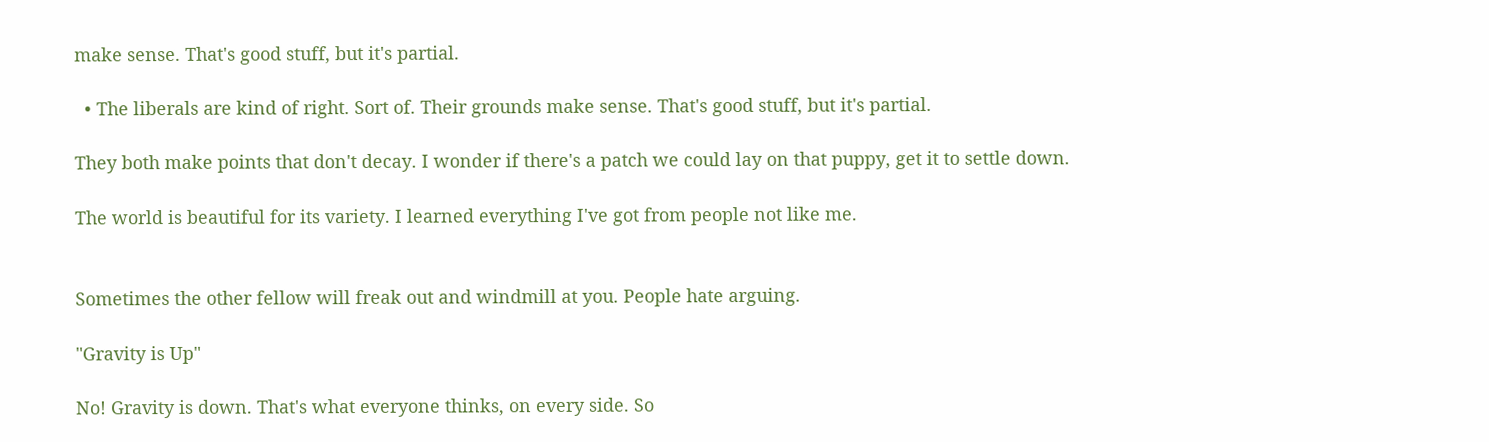make sense. That's good stuff, but it's partial.

  • The liberals are kind of right. Sort of. Their grounds make sense. That's good stuff, but it's partial.

They both make points that don't decay. I wonder if there's a patch we could lay on that puppy, get it to settle down.

The world is beautiful for its variety. I learned everything I've got from people not like me.


Sometimes the other fellow will freak out and windmill at you. People hate arguing.

"Gravity is Up"

No! Gravity is down. That's what everyone thinks, on every side. So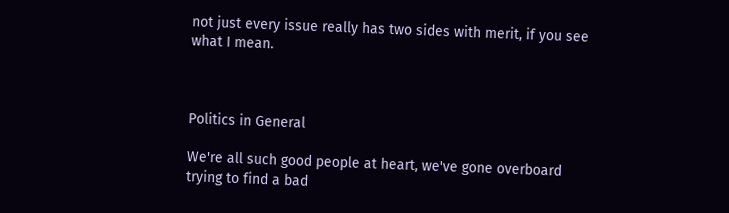not just every issue really has two sides with merit, if you see what I mean.



Politics in General

We're all such good people at heart, we've gone overboard trying to find a bad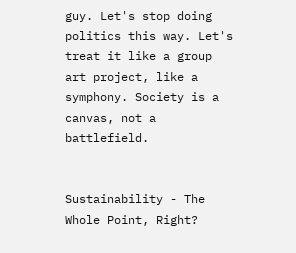guy. Let's stop doing politics this way. Let's treat it like a group art project, like a symphony. Society is a canvas, not a battlefield.


Sustainability - The Whole Point, Right?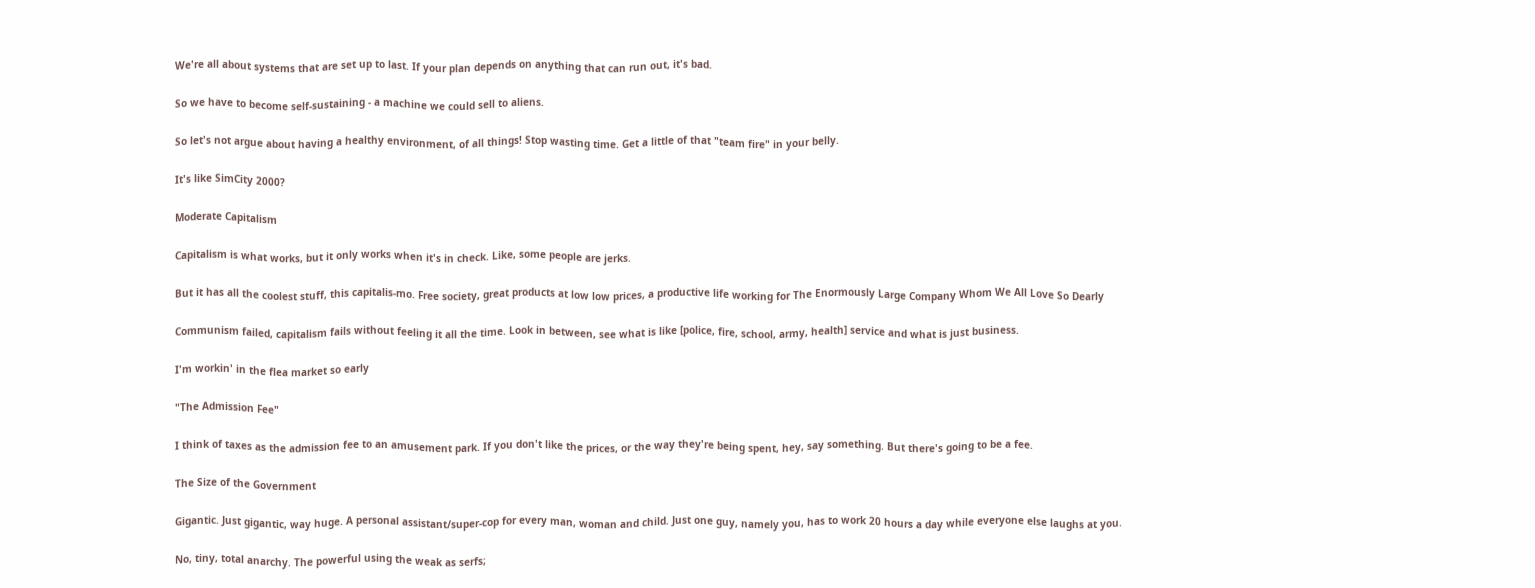We're all about systems that are set up to last. If your plan depends on anything that can run out, it's bad.

So we have to become self-sustaining - a machine we could sell to aliens.

So let's not argue about having a healthy environment, of all things! Stop wasting time. Get a little of that "team fire" in your belly.

It's like SimCity 2000?

Moderate Capitalism

Capitalism is what works, but it only works when it's in check. Like, some people are jerks.

But it has all the coolest stuff, this capitalis-mo. Free society, great products at low low prices, a productive life working for The Enormously Large Company Whom We All Love So Dearly

Communism failed, capitalism fails without feeling it all the time. Look in between, see what is like [police, fire, school, army, health] service and what is just business.

I'm workin' in the flea market so early

"The Admission Fee"

I think of taxes as the admission fee to an amusement park. If you don't like the prices, or the way they're being spent, hey, say something. But there's going to be a fee.

The Size of the Government

Gigantic. Just gigantic, way huge. A personal assistant/super-cop for every man, woman and child. Just one guy, namely you, has to work 20 hours a day while everyone else laughs at you.

No, tiny, total anarchy. The powerful using the weak as serfs;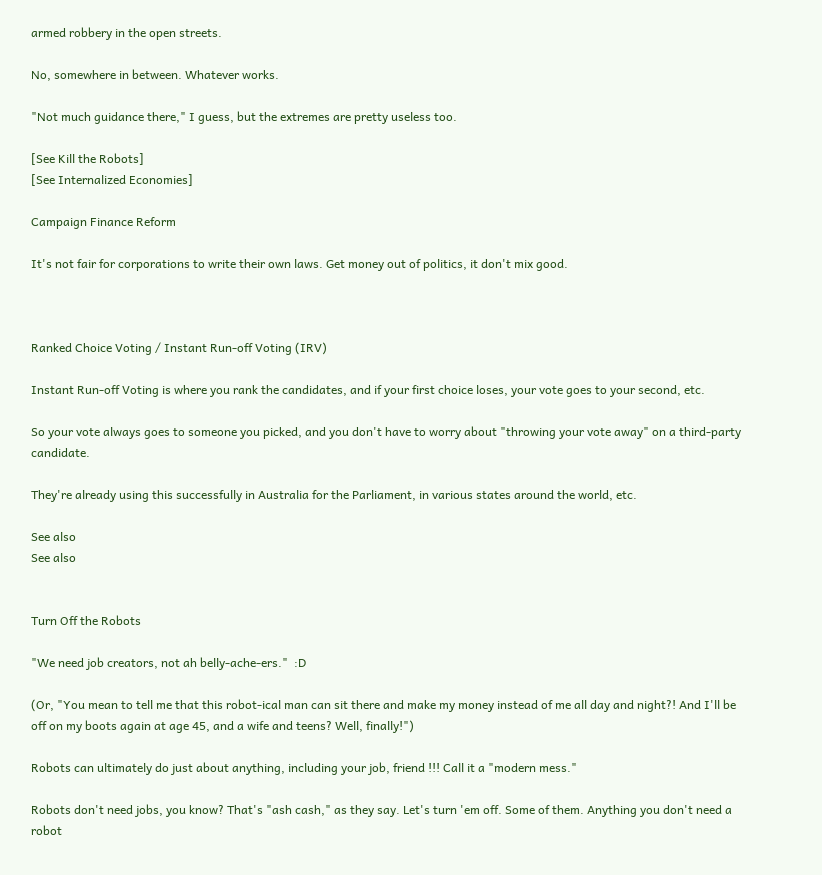armed robbery in the open streets.

No, somewhere in between. Whatever works.

"Not much guidance there," I guess, but the extremes are pretty useless too.

[See Kill the Robots]
[See Internalized Economies]

Campaign Finance Reform

It's not fair for corporations to write their own laws. Get money out of politics, it don't mix good.



Ranked Choice Voting / Instant Run-off Voting (IRV)

Instant Run-off Voting is where you rank the candidates, and if your first choice loses, your vote goes to your second, etc.

So your vote always goes to someone you picked, and you don't have to worry about "throwing your vote away" on a third-party candidate.

They're already using this successfully in Australia for the Parliament, in various states around the world, etc.

See also
See also


Turn Off the Robots

"We need job creators, not ah belly-ache-ers."  :D

(Or, "You mean to tell me that this robot-ical man can sit there and make my money instead of me all day and night?! And I'll be off on my boots again at age 45, and a wife and teens? Well, finally!")

Robots can ultimately do just about anything, including your job, friend !!! Call it a "modern mess."

Robots don't need jobs, you know? That's "ash cash," as they say. Let's turn 'em off. Some of them. Anything you don't need a robot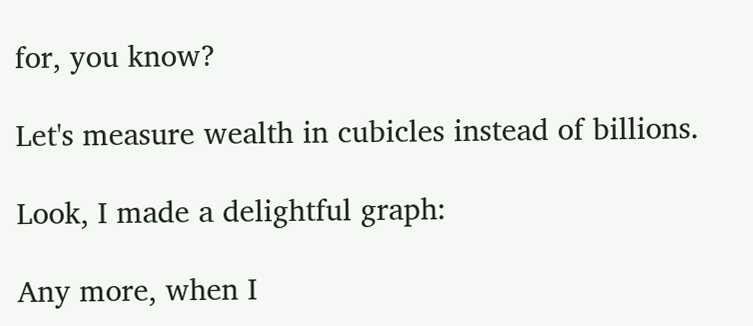for, you know?

Let's measure wealth in cubicles instead of billions.

Look, I made a delightful graph:

Any more, when I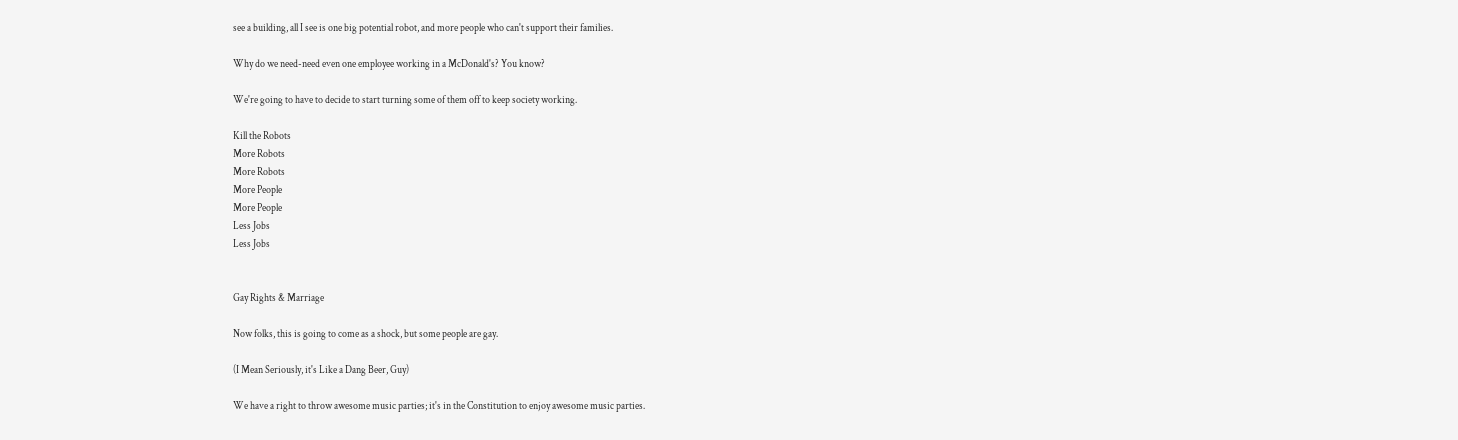see a building, all I see is one big potential robot, and more people who can't support their families.

Why do we need-need even one employee working in a McDonald's? You know?

We're going to have to decide to start turning some of them off to keep society working.

Kill the Robots
More Robots
More Robots
More People
More People
Less Jobs
Less Jobs


Gay Rights & Marriage

Now folks, this is going to come as a shock, but some people are gay.

(I Mean Seriously, it's Like a Dang Beer, Guy)

We have a right to throw awesome music parties; it's in the Constitution to enjoy awesome music parties.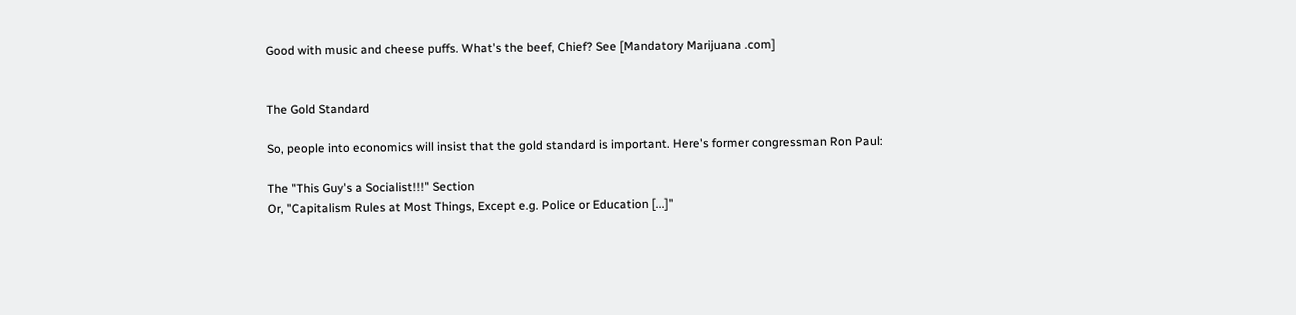Good with music and cheese puffs. What's the beef, Chief? See [Mandatory Marijuana .com]


The Gold Standard

So, people into economics will insist that the gold standard is important. Here's former congressman Ron Paul:

The "This Guy's a Socialist!!!" Section
Or, "Capitalism Rules at Most Things, Except e.g. Police or Education [...]"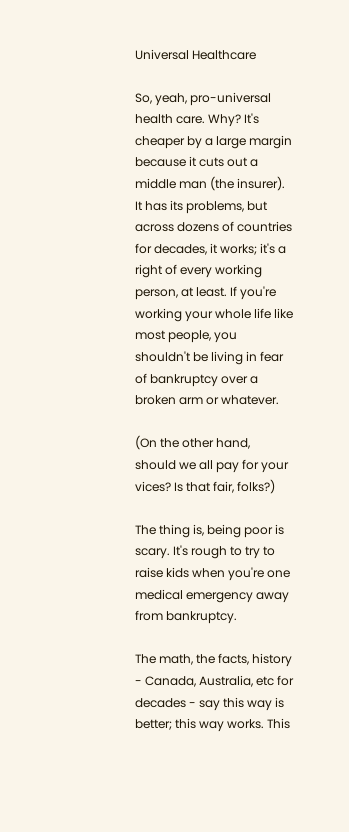Universal Healthcare

So, yeah, pro-universal health care. Why? It's cheaper by a large margin because it cuts out a middle man (the insurer). It has its problems, but across dozens of countries for decades, it works; it's a right of every working person, at least. If you're working your whole life like most people, you shouldn't be living in fear of bankruptcy over a broken arm or whatever.

(On the other hand, should we all pay for your vices? Is that fair, folks?)

The thing is, being poor is scary. It's rough to try to raise kids when you're one medical emergency away from bankruptcy.

The math, the facts, history - Canada, Australia, etc for decades - say this way is better; this way works. This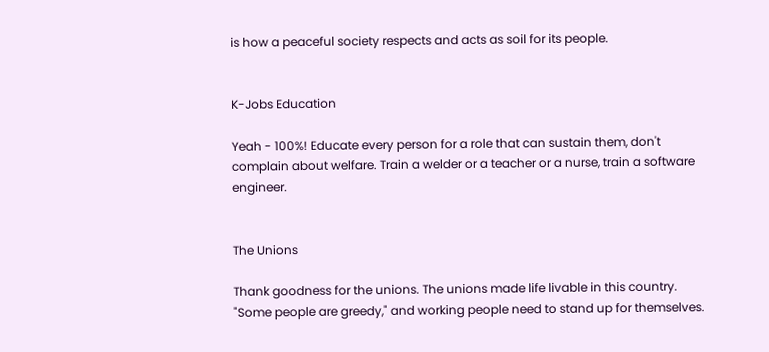is how a peaceful society respects and acts as soil for its people.


K-Jobs Education

Yeah - 100%! Educate every person for a role that can sustain them, don't complain about welfare. Train a welder or a teacher or a nurse, train a software engineer.


The Unions

Thank goodness for the unions. The unions made life livable in this country. "Some people are greedy," and working people need to stand up for themselves.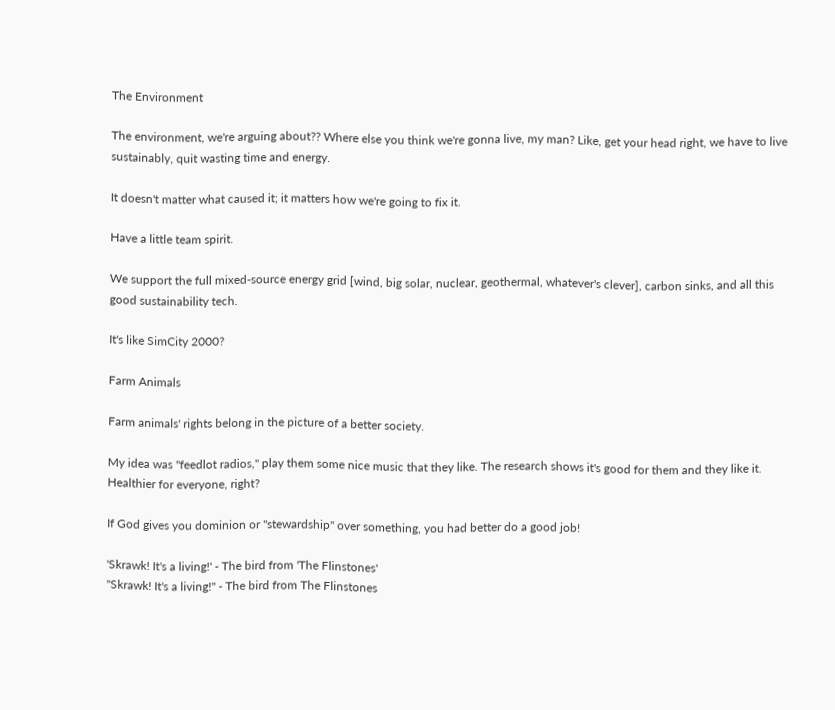The Environment

The environment, we're arguing about?? Where else you think we're gonna live, my man? Like, get your head right, we have to live sustainably, quit wasting time and energy.

It doesn't matter what caused it; it matters how we're going to fix it.

Have a little team spirit.

We support the full mixed-source energy grid [wind, big solar, nuclear, geothermal, whatever's clever], carbon sinks, and all this good sustainability tech.

It's like SimCity 2000?

Farm Animals

Farm animals' rights belong in the picture of a better society.

My idea was "feedlot radios," play them some nice music that they like. The research shows it's good for them and they like it. Healthier for everyone, right?

If God gives you dominion or "stewardship" over something, you had better do a good job!

'Skrawk! It's a living!' - The bird from 'The Flinstones'
"Skrawk! It's a living!" - The bird from The Flinstones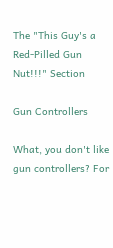The "This Guy's a Red-Pilled Gun Nut!!!" Section

Gun Controllers

What, you don't like gun controllers? For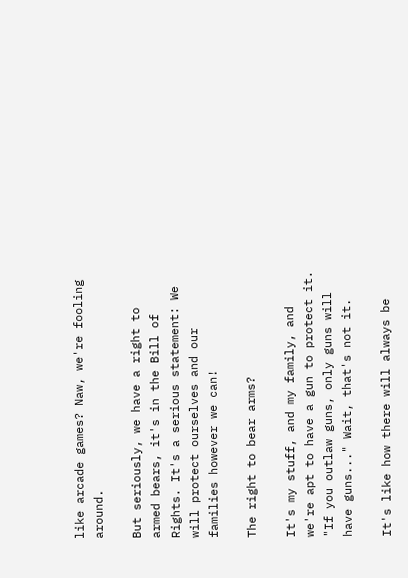like arcade games? Naw, we're fooling around.

But seriously, we have a right to armed bears, it's in the Bill of Rights. It's a serious statement: We will protect ourselves and our families however we can!

The right to bear arms?

It's my stuff, and my family, and we're apt to have a gun to protect it. "If you outlaw guns, only guns will have guns..." Wait, that's not it.

It's like how there will always be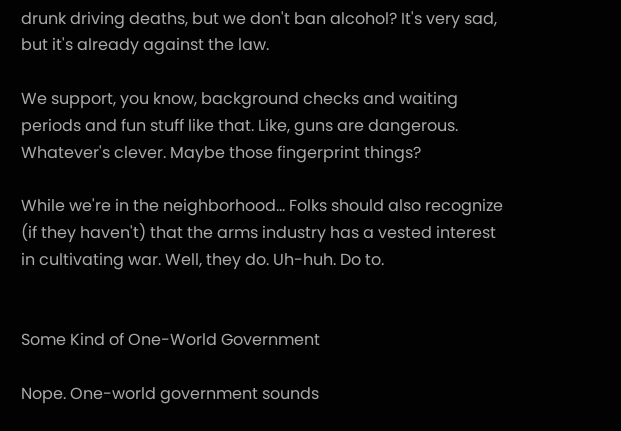drunk driving deaths, but we don't ban alcohol? It's very sad, but it's already against the law.

We support, you know, background checks and waiting periods and fun stuff like that. Like, guns are dangerous. Whatever's clever. Maybe those fingerprint things?

While we're in the neighborhood... Folks should also recognize (if they haven't) that the arms industry has a vested interest in cultivating war. Well, they do. Uh-huh. Do to.


Some Kind of One-World Government

Nope. One-world government sounds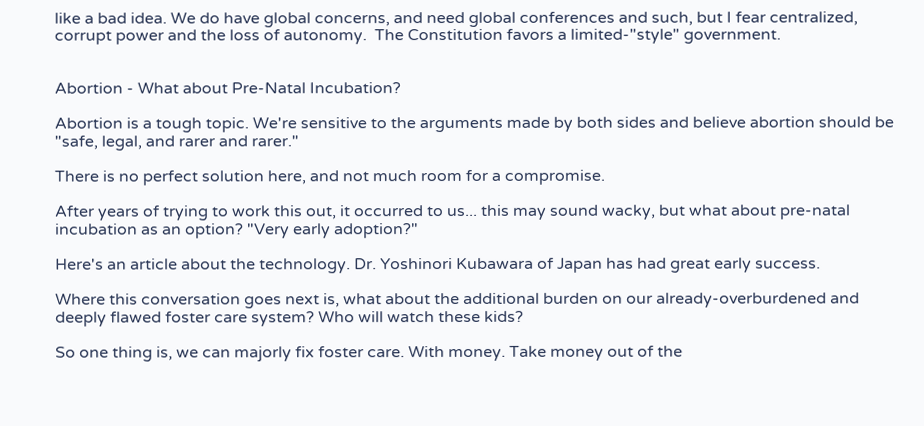like a bad idea. We do have global concerns, and need global conferences and such, but I fear centralized, corrupt power and the loss of autonomy.  The Constitution favors a limited-"style" government.


Abortion - What about Pre-Natal Incubation?

Abortion is a tough topic. We're sensitive to the arguments made by both sides and believe abortion should be "safe, legal, and rarer and rarer."

There is no perfect solution here, and not much room for a compromise.

After years of trying to work this out, it occurred to us... this may sound wacky, but what about pre-natal incubation as an option? "Very early adoption?"

Here's an article about the technology. Dr. Yoshinori Kubawara of Japan has had great early success.

Where this conversation goes next is, what about the additional burden on our already-overburdened and deeply flawed foster care system? Who will watch these kids?

So one thing is, we can majorly fix foster care. With money. Take money out of the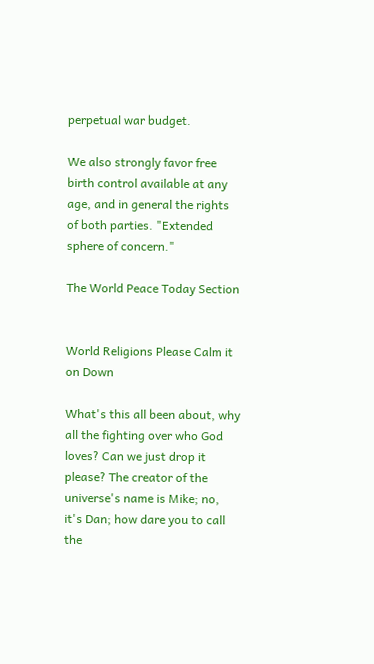perpetual war budget.

We also strongly favor free birth control available at any age, and in general the rights of both parties. "Extended sphere of concern."

The World Peace Today Section


World Religions Please Calm it on Down

What's this all been about, why all the fighting over who God loves? Can we just drop it please? The creator of the universe's name is Mike; no, it's Dan; how dare you to call the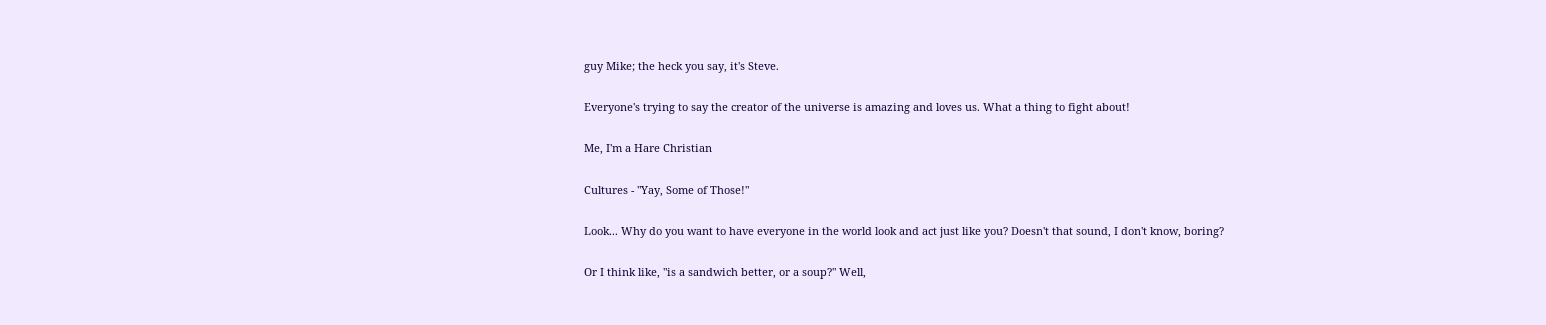guy Mike; the heck you say, it's Steve.

Everyone's trying to say the creator of the universe is amazing and loves us. What a thing to fight about!

Me, I'm a Hare Christian

Cultures - "Yay, Some of Those!"

Look... Why do you want to have everyone in the world look and act just like you? Doesn't that sound, I don't know, boring?

Or I think like, "is a sandwich better, or a soup?" Well,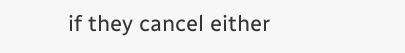if they cancel either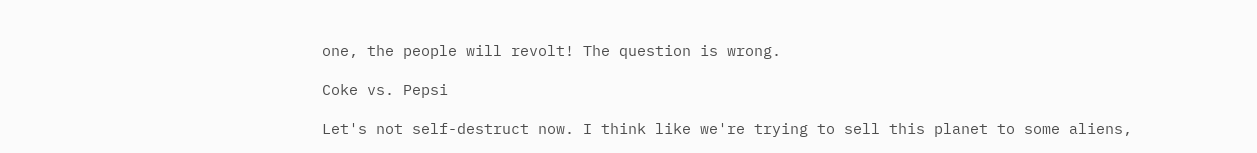one, the people will revolt! The question is wrong.

Coke vs. Pepsi

Let's not self-destruct now. I think like we're trying to sell this planet to some aliens,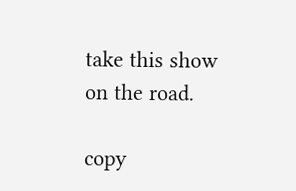take this show on the road.

copy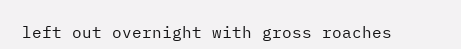left out overnight with gross roaches